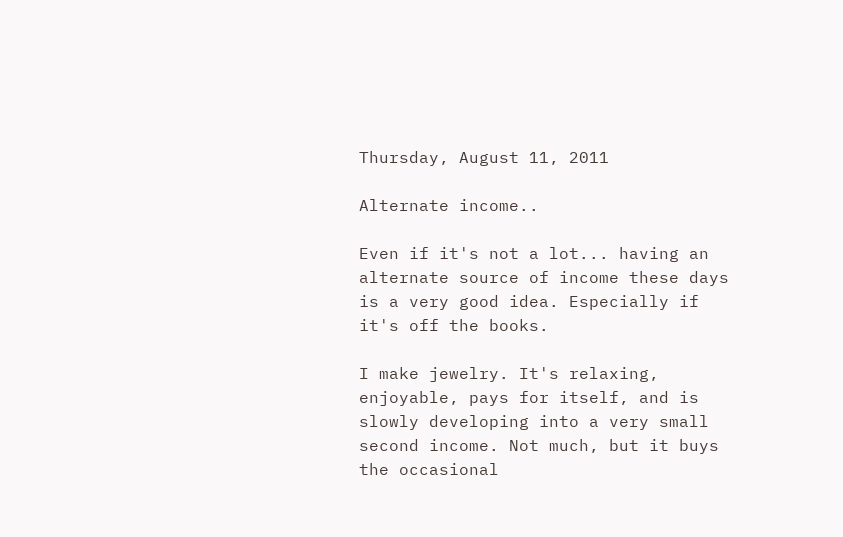Thursday, August 11, 2011

Alternate income..

Even if it's not a lot... having an alternate source of income these days is a very good idea. Especially if it's off the books.

I make jewelry. It's relaxing, enjoyable, pays for itself, and is slowly developing into a very small second income. Not much, but it buys the occasional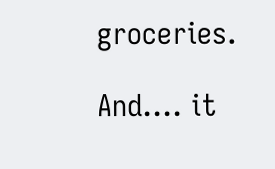groceries.

And.... it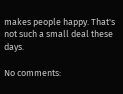makes people happy. That's not such a small deal these days.

No comments: